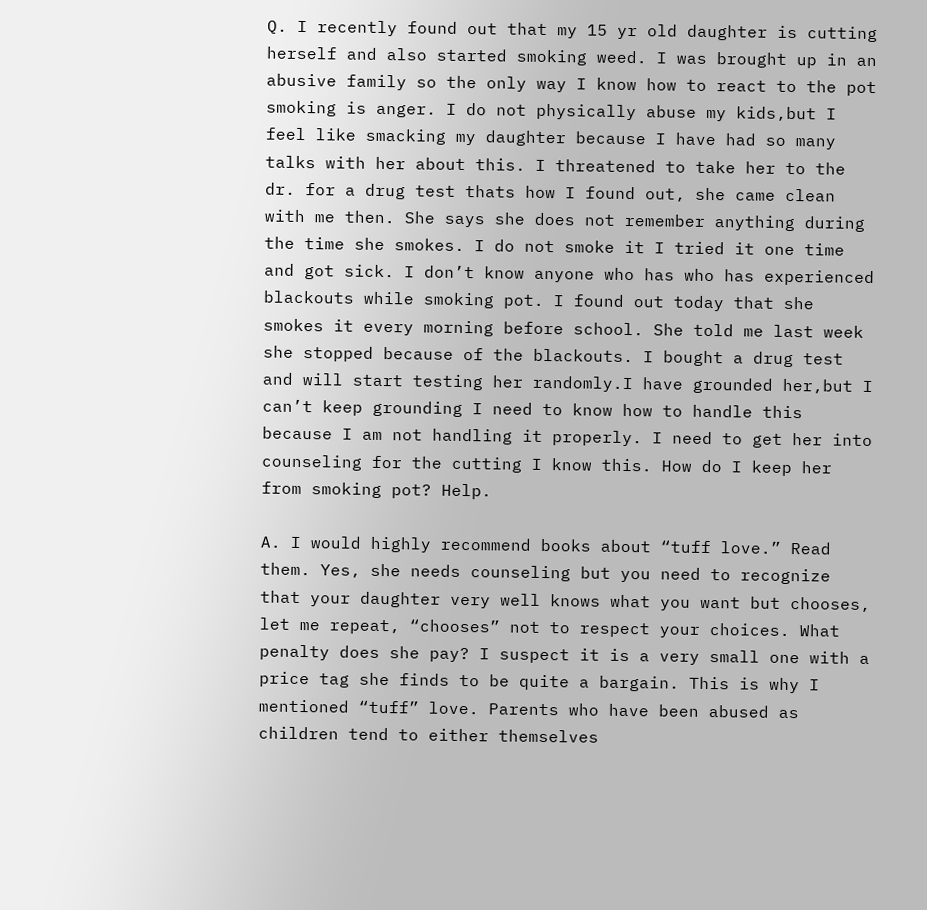Q. I recently found out that my 15 yr old daughter is cutting herself and also started smoking weed. I was brought up in an abusive family so the only way I know how to react to the pot smoking is anger. I do not physically abuse my kids,but I feel like smacking my daughter because I have had so many talks with her about this. I threatened to take her to the dr. for a drug test thats how I found out, she came clean with me then. She says she does not remember anything during the time she smokes. I do not smoke it I tried it one time and got sick. I don’t know anyone who has who has experienced blackouts while smoking pot. I found out today that she smokes it every morning before school. She told me last week she stopped because of the blackouts. I bought a drug test and will start testing her randomly.I have grounded her,but I can’t keep grounding I need to know how to handle this because I am not handling it properly. I need to get her into counseling for the cutting I know this. How do I keep her from smoking pot? Help.

A. I would highly recommend books about “tuff love.” Read them. Yes, she needs counseling but you need to recognize that your daughter very well knows what you want but chooses, let me repeat, “chooses” not to respect your choices. What penalty does she pay? I suspect it is a very small one with a price tag she finds to be quite a bargain. This is why I mentioned “tuff” love. Parents who have been abused as children tend to either themselves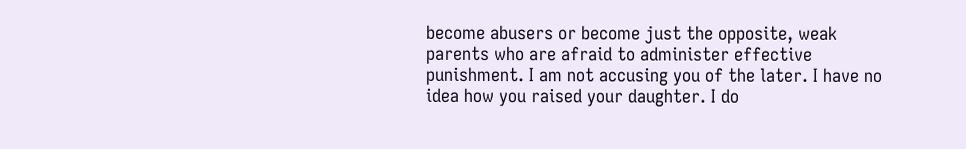become abusers or become just the opposite, weak parents who are afraid to administer effective punishment. I am not accusing you of the later. I have no idea how you raised your daughter. I do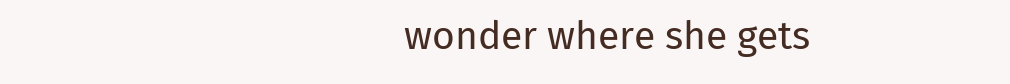wonder where she gets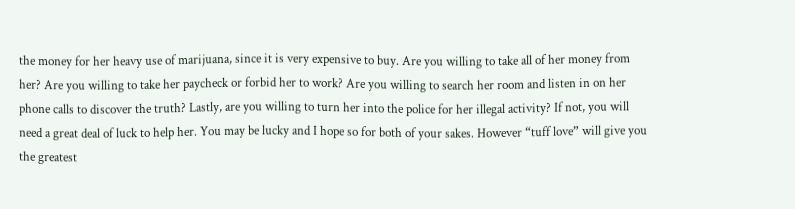the money for her heavy use of marijuana, since it is very expensive to buy. Are you willing to take all of her money from her? Are you willing to take her paycheck or forbid her to work? Are you willing to search her room and listen in on her phone calls to discover the truth? Lastly, are you willing to turn her into the police for her illegal activity? If not, you will need a great deal of luck to help her. You may be lucky and I hope so for both of your sakes. However “tuff love” will give you the greatest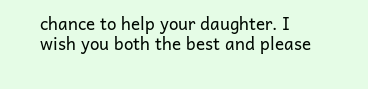chance to help your daughter. I wish you both the best and please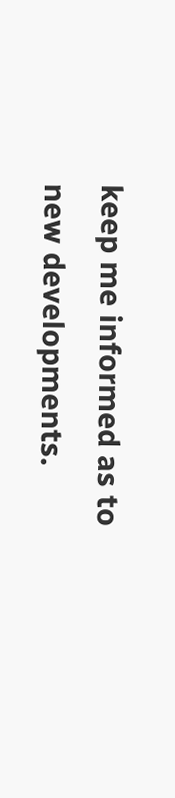keep me informed as to new developments.